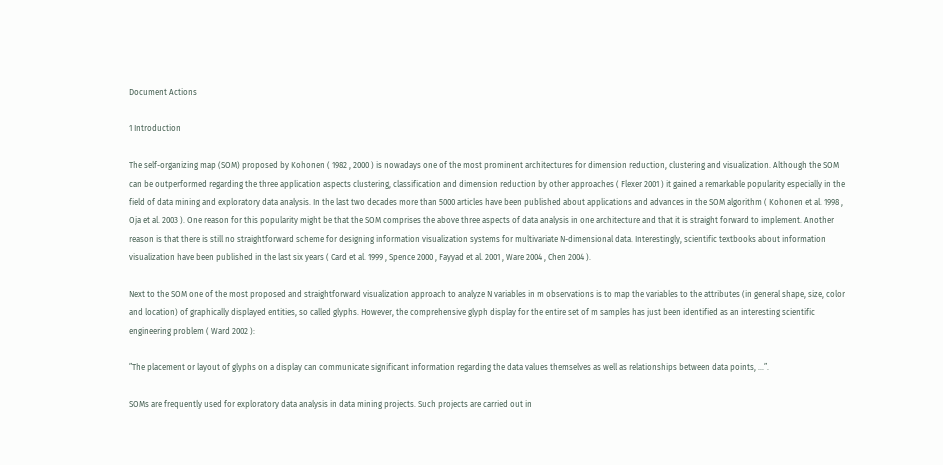Document Actions

1 Introduction

The self-organizing map (SOM) proposed by Kohonen ( 1982 , 2000 ) is nowadays one of the most prominent architectures for dimension reduction, clustering and visualization. Although the SOM can be outperformed regarding the three application aspects clustering, classification and dimension reduction by other approaches ( Flexer 2001 ) it gained a remarkable popularity especially in the field of data mining and exploratory data analysis. In the last two decades more than 5000 articles have been published about applications and advances in the SOM algorithm ( Kohonen et al. 1998 , Oja et al. 2003 ). One reason for this popularity might be that the SOM comprises the above three aspects of data analysis in one architecture and that it is straight forward to implement. Another reason is that there is still no straightforward scheme for designing information visualization systems for multivariate N-dimensional data. Interestingly, scientific textbooks about information visualization have been published in the last six years ( Card et al. 1999 , Spence 2000 , Fayyad et al. 2001 , Ware 2004 , Chen 2004 ).

Next to the SOM one of the most proposed and straightforward visualization approach to analyze N variables in m observations is to map the variables to the attributes (in general shape, size, color and location) of graphically displayed entities, so called glyphs. However, the comprehensive glyph display for the entire set of m samples has just been identified as an interesting scientific engineering problem ( Ward 2002 ):

”The placement or layout of glyphs on a display can communicate significant information regarding the data values themselves as well as relationships between data points, ...”.

SOMs are frequently used for exploratory data analysis in data mining projects. Such projects are carried out in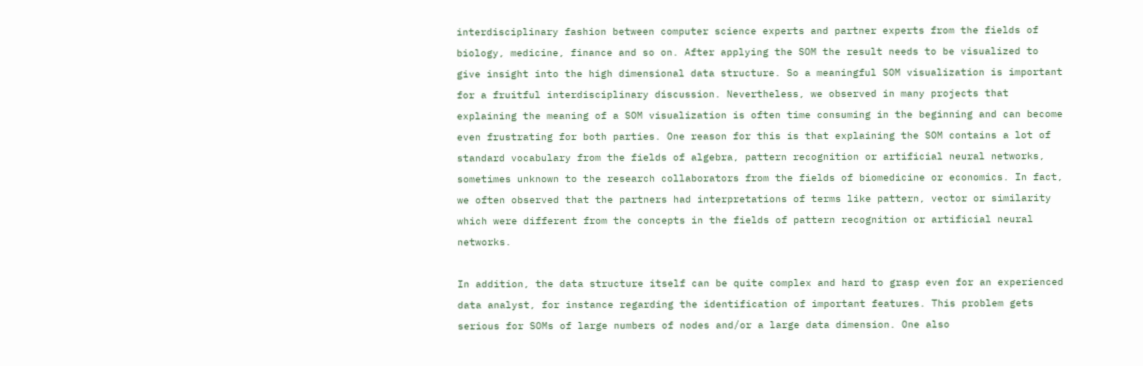interdisciplinary fashion between computer science experts and partner experts from the fields of biology, medicine, finance and so on. After applying the SOM the result needs to be visualized to give insight into the high dimensional data structure. So a meaningful SOM visualization is important for a fruitful interdisciplinary discussion. Nevertheless, we observed in many projects that explaining the meaning of a SOM visualization is often time consuming in the beginning and can become even frustrating for both parties. One reason for this is that explaining the SOM contains a lot of standard vocabulary from the fields of algebra, pattern recognition or artificial neural networks, sometimes unknown to the research collaborators from the fields of biomedicine or economics. In fact, we often observed that the partners had interpretations of terms like pattern, vector or similarity which were different from the concepts in the fields of pattern recognition or artificial neural networks.

In addition, the data structure itself can be quite complex and hard to grasp even for an experienced data analyst, for instance regarding the identification of important features. This problem gets serious for SOMs of large numbers of nodes and/or a large data dimension. One also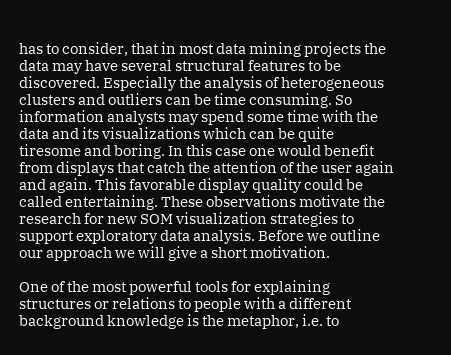has to consider, that in most data mining projects the data may have several structural features to be discovered. Especially the analysis of heterogeneous clusters and outliers can be time consuming. So information analysts may spend some time with the data and its visualizations which can be quite tiresome and boring. In this case one would benefit from displays that catch the attention of the user again and again. This favorable display quality could be called entertaining. These observations motivate the research for new SOM visualization strategies to support exploratory data analysis. Before we outline our approach we will give a short motivation.

One of the most powerful tools for explaining structures or relations to people with a different background knowledge is the metaphor, i.e. to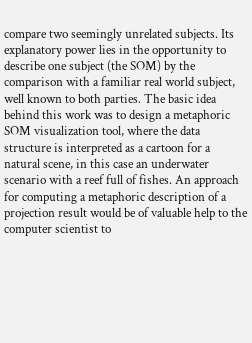compare two seemingly unrelated subjects. Its explanatory power lies in the opportunity to describe one subject (the SOM) by the comparison with a familiar real world subject, well known to both parties. The basic idea behind this work was to design a metaphoric SOM visualization tool, where the data structure is interpreted as a cartoon for a natural scene, in this case an underwater scenario with a reef full of fishes. An approach for computing a metaphoric description of a projection result would be of valuable help to the computer scientist to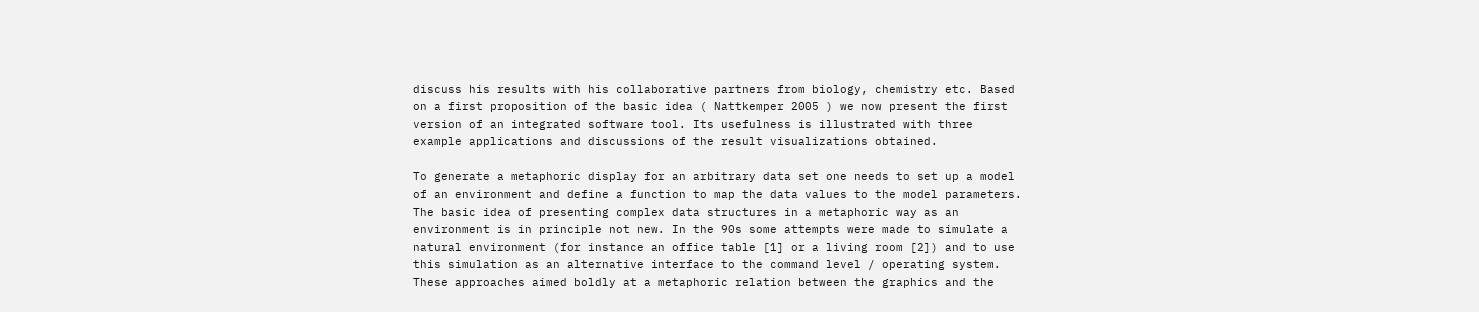discuss his results with his collaborative partners from biology, chemistry etc. Based on a first proposition of the basic idea ( Nattkemper 2005 ) we now present the first version of an integrated software tool. Its usefulness is illustrated with three example applications and discussions of the result visualizations obtained.

To generate a metaphoric display for an arbitrary data set one needs to set up a model of an environment and define a function to map the data values to the model parameters. The basic idea of presenting complex data structures in a metaphoric way as an environment is in principle not new. In the 90s some attempts were made to simulate a natural environment (for instance an office table [1] or a living room [2]) and to use this simulation as an alternative interface to the command level / operating system. These approaches aimed boldly at a metaphoric relation between the graphics and the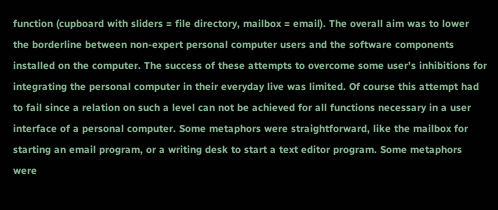function (cupboard with sliders = file directory, mailbox = email). The overall aim was to lower the borderline between non-expert personal computer users and the software components installed on the computer. The success of these attempts to overcome some user’s inhibitions for integrating the personal computer in their everyday live was limited. Of course this attempt had to fail since a relation on such a level can not be achieved for all functions necessary in a user interface of a personal computer. Some metaphors were straightforward, like the mailbox for starting an email program, or a writing desk to start a text editor program. Some metaphors were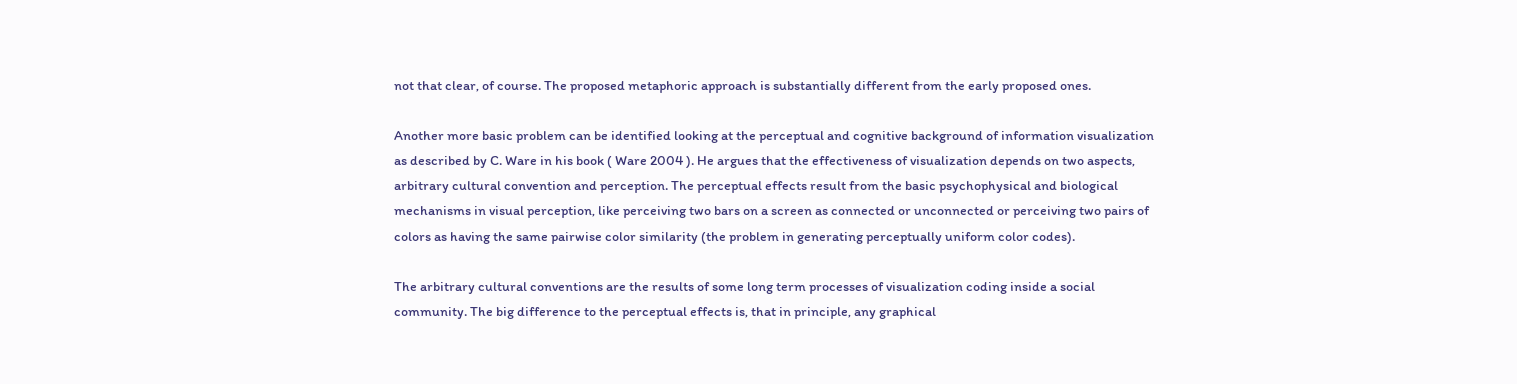not that clear, of course. The proposed metaphoric approach is substantially different from the early proposed ones.

Another more basic problem can be identified looking at the perceptual and cognitive background of information visualization as described by C. Ware in his book ( Ware 2004 ). He argues that the effectiveness of visualization depends on two aspects, arbitrary cultural convention and perception. The perceptual effects result from the basic psychophysical and biological mechanisms in visual perception, like perceiving two bars on a screen as connected or unconnected or perceiving two pairs of colors as having the same pairwise color similarity (the problem in generating perceptually uniform color codes).

The arbitrary cultural conventions are the results of some long term processes of visualization coding inside a social community. The big difference to the perceptual effects is, that in principle, any graphical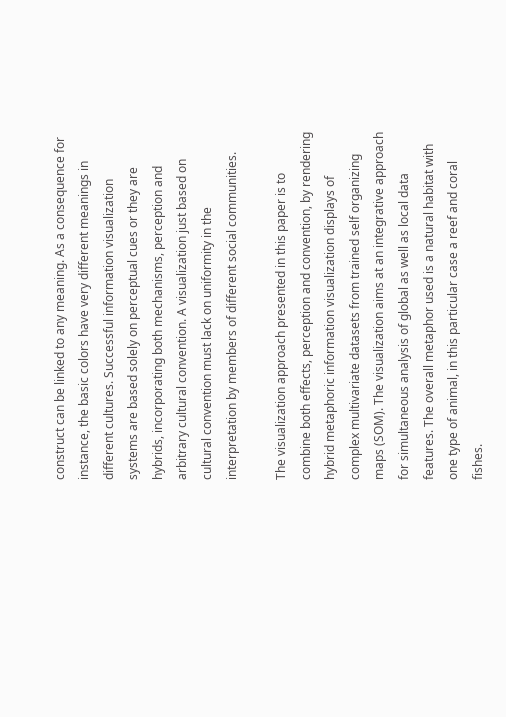construct can be linked to any meaning. As a consequence for instance, the basic colors have very different meanings in different cultures. Successful information visualization systems are based solely on perceptual cues or they are hybrids, incorporating both mechanisms, perception and arbitrary cultural convention. A visualization just based on cultural convention must lack on uniformity in the interpretation by members of different social communities.

The visualization approach presented in this paper is to combine both effects, perception and convention, by rendering hybrid metaphoric information visualization displays of complex multivariate datasets from trained self organizing maps (SOM). The visualization aims at an integrative approach for simultaneous analysis of global as well as local data features. The overall metaphor used is a natural habitat with one type of animal, in this particular case a reef and coral fishes.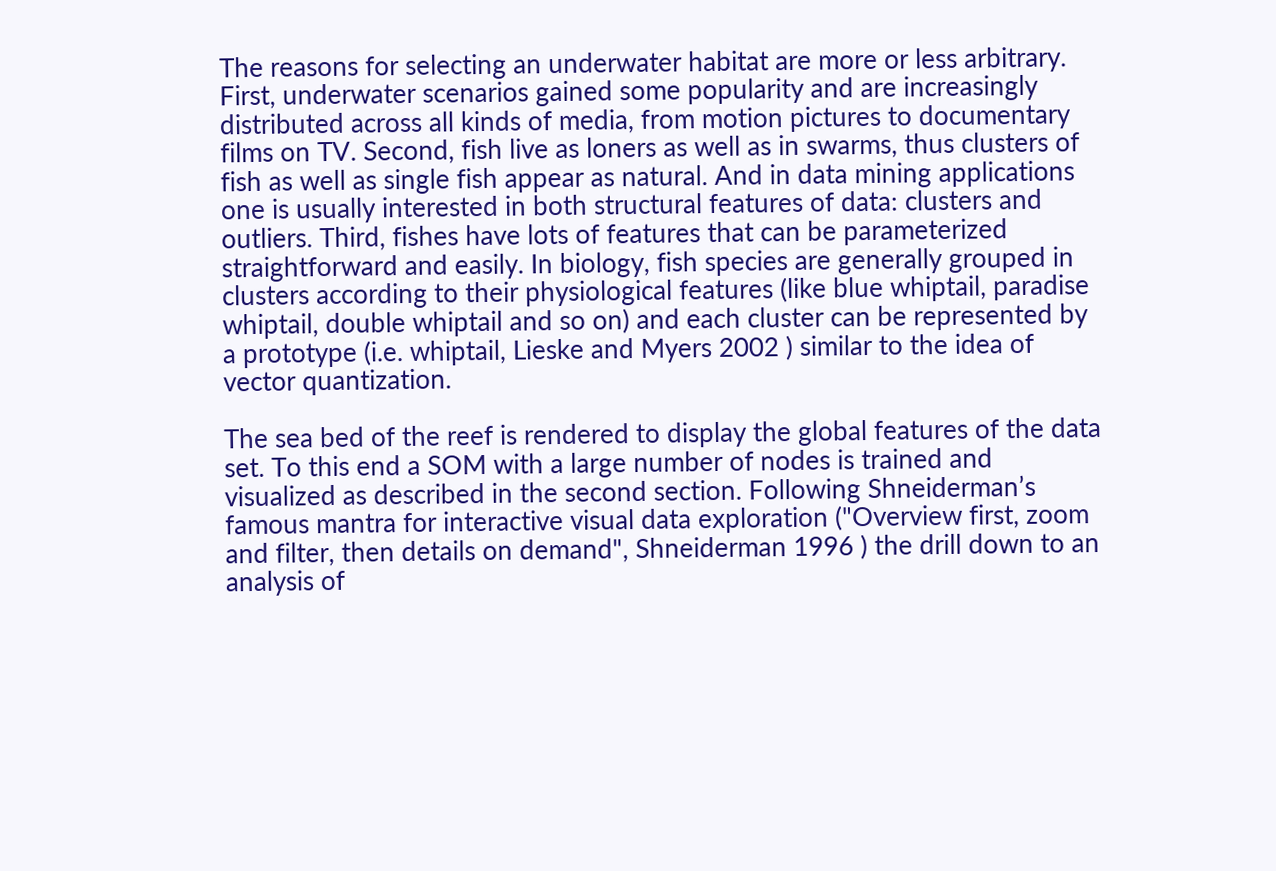The reasons for selecting an underwater habitat are more or less arbitrary. First, underwater scenarios gained some popularity and are increasingly distributed across all kinds of media, from motion pictures to documentary films on TV. Second, fish live as loners as well as in swarms, thus clusters of fish as well as single fish appear as natural. And in data mining applications one is usually interested in both structural features of data: clusters and outliers. Third, fishes have lots of features that can be parameterized straightforward and easily. In biology, fish species are generally grouped in clusters according to their physiological features (like blue whiptail, paradise whiptail, double whiptail and so on) and each cluster can be represented by a prototype (i.e. whiptail, Lieske and Myers 2002 ) similar to the idea of vector quantization.

The sea bed of the reef is rendered to display the global features of the data set. To this end a SOM with a large number of nodes is trained and visualized as described in the second section. Following Shneiderman’s famous mantra for interactive visual data exploration ("Overview first, zoom and filter, then details on demand", Shneiderman 1996 ) the drill down to an analysis of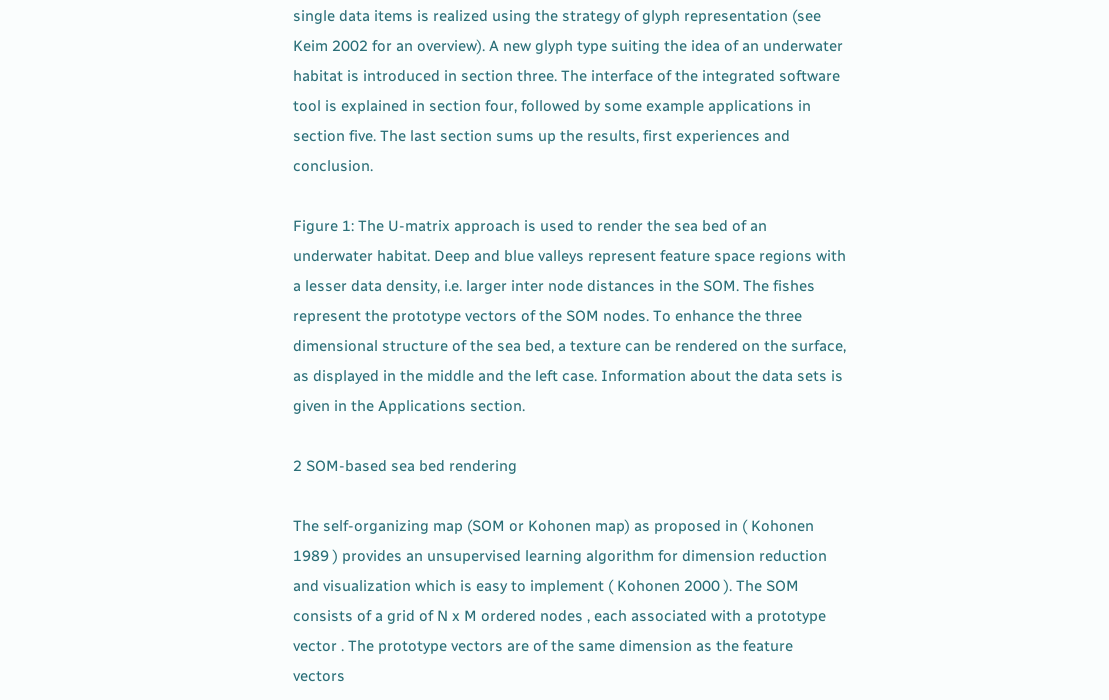single data items is realized using the strategy of glyph representation (see Keim 2002 for an overview). A new glyph type suiting the idea of an underwater habitat is introduced in section three. The interface of the integrated software tool is explained in section four, followed by some example applications in section five. The last section sums up the results, first experiences and conclusion.

Figure 1: The U-matrix approach is used to render the sea bed of an underwater habitat. Deep and blue valleys represent feature space regions with a lesser data density, i.e. larger inter node distances in the SOM. The fishes represent the prototype vectors of the SOM nodes. To enhance the three dimensional structure of the sea bed, a texture can be rendered on the surface, as displayed in the middle and the left case. Information about the data sets is given in the Applications section.

2 SOM-based sea bed rendering

The self-organizing map (SOM or Kohonen map) as proposed in ( Kohonen 1989 ) provides an unsupervised learning algorithm for dimension reduction and visualization which is easy to implement ( Kohonen 2000 ). The SOM consists of a grid of N x M ordered nodes , each associated with a prototype vector . The prototype vectors are of the same dimension as the feature vectors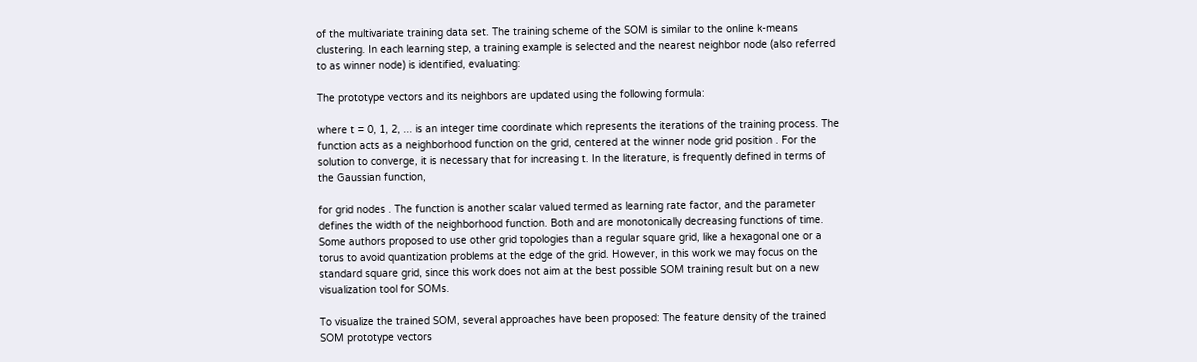of the multivariate training data set. The training scheme of the SOM is similar to the online k-means clustering. In each learning step, a training example is selected and the nearest neighbor node (also referred to as winner node) is identified, evaluating:

The prototype vectors and its neighbors are updated using the following formula:

where t = 0, 1, 2, ... is an integer time coordinate which represents the iterations of the training process. The function acts as a neighborhood function on the grid, centered at the winner node grid position . For the solution to converge, it is necessary that for increasing t. In the literature, is frequently defined in terms of the Gaussian function,

for grid nodes . The function is another scalar valued termed as learning rate factor, and the parameter defines the width of the neighborhood function. Both and are monotonically decreasing functions of time. Some authors proposed to use other grid topologies than a regular square grid, like a hexagonal one or a torus to avoid quantization problems at the edge of the grid. However, in this work we may focus on the standard square grid, since this work does not aim at the best possible SOM training result but on a new visualization tool for SOMs.

To visualize the trained SOM, several approaches have been proposed: The feature density of the trained SOM prototype vectors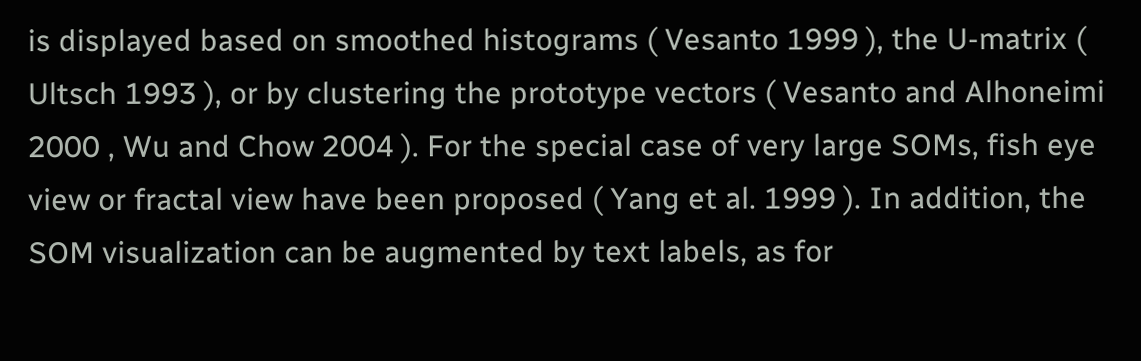is displayed based on smoothed histograms ( Vesanto 1999 ), the U-matrix ( Ultsch 1993 ), or by clustering the prototype vectors ( Vesanto and Alhoneimi 2000 , Wu and Chow 2004 ). For the special case of very large SOMs, fish eye view or fractal view have been proposed ( Yang et al. 1999 ). In addition, the SOM visualization can be augmented by text labels, as for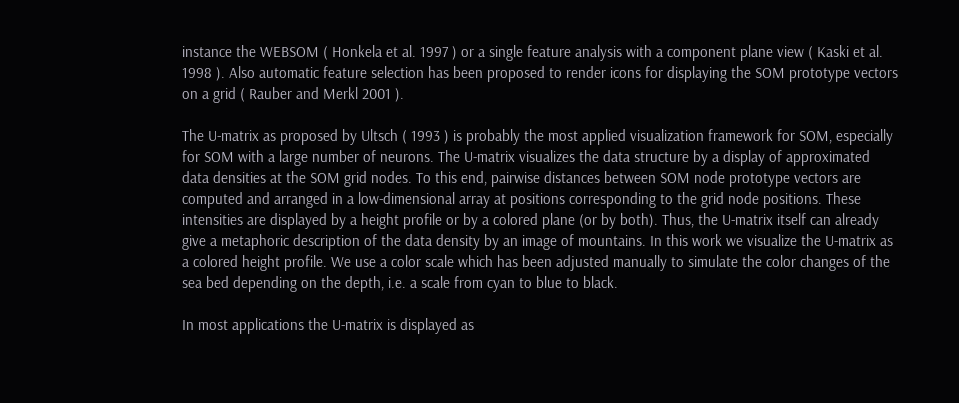instance the WEBSOM ( Honkela et al. 1997 ) or a single feature analysis with a component plane view ( Kaski et al. 1998 ). Also automatic feature selection has been proposed to render icons for displaying the SOM prototype vectors on a grid ( Rauber and Merkl 2001 ).

The U-matrix as proposed by Ultsch ( 1993 ) is probably the most applied visualization framework for SOM, especially for SOM with a large number of neurons. The U-matrix visualizes the data structure by a display of approximated data densities at the SOM grid nodes. To this end, pairwise distances between SOM node prototype vectors are computed and arranged in a low-dimensional array at positions corresponding to the grid node positions. These intensities are displayed by a height profile or by a colored plane (or by both). Thus, the U-matrix itself can already give a metaphoric description of the data density by an image of mountains. In this work we visualize the U-matrix as a colored height profile. We use a color scale which has been adjusted manually to simulate the color changes of the sea bed depending on the depth, i.e. a scale from cyan to blue to black.

In most applications the U-matrix is displayed as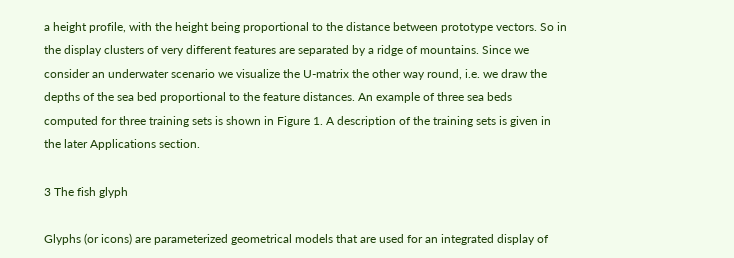a height profile, with the height being proportional to the distance between prototype vectors. So in the display clusters of very different features are separated by a ridge of mountains. Since we consider an underwater scenario we visualize the U-matrix the other way round, i.e. we draw the depths of the sea bed proportional to the feature distances. An example of three sea beds computed for three training sets is shown in Figure 1. A description of the training sets is given in the later Applications section.

3 The fish glyph

Glyphs (or icons) are parameterized geometrical models that are used for an integrated display of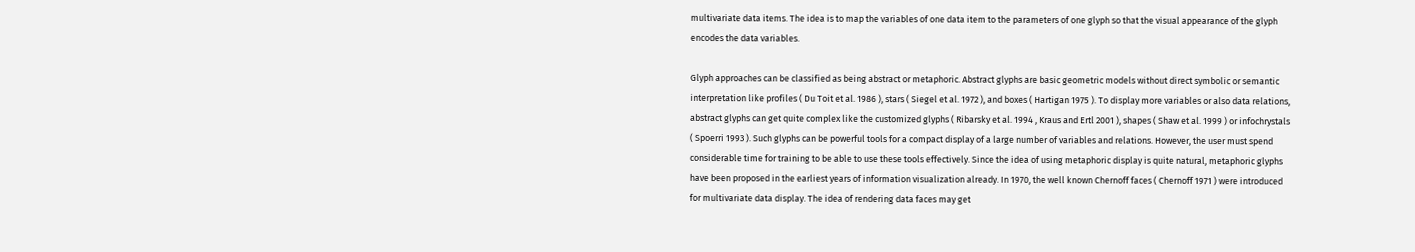multivariate data items. The idea is to map the variables of one data item to the parameters of one glyph so that the visual appearance of the glyph encodes the data variables.

Glyph approaches can be classified as being abstract or metaphoric. Abstract glyphs are basic geometric models without direct symbolic or semantic interpretation like profiles ( Du Toit et al. 1986 ), stars ( Siegel et al. 1972 ), and boxes ( Hartigan 1975 ). To display more variables or also data relations, abstract glyphs can get quite complex like the customized glyphs ( Ribarsky et al. 1994 , Kraus and Ertl 2001 ), shapes ( Shaw et al. 1999 ) or infochrystals ( Spoerri 1993 ). Such glyphs can be powerful tools for a compact display of a large number of variables and relations. However, the user must spend considerable time for training to be able to use these tools effectively. Since the idea of using metaphoric display is quite natural, metaphoric glyphs have been proposed in the earliest years of information visualization already. In 1970, the well known Chernoff faces ( Chernoff 1971 ) were introduced for multivariate data display. The idea of rendering data faces may get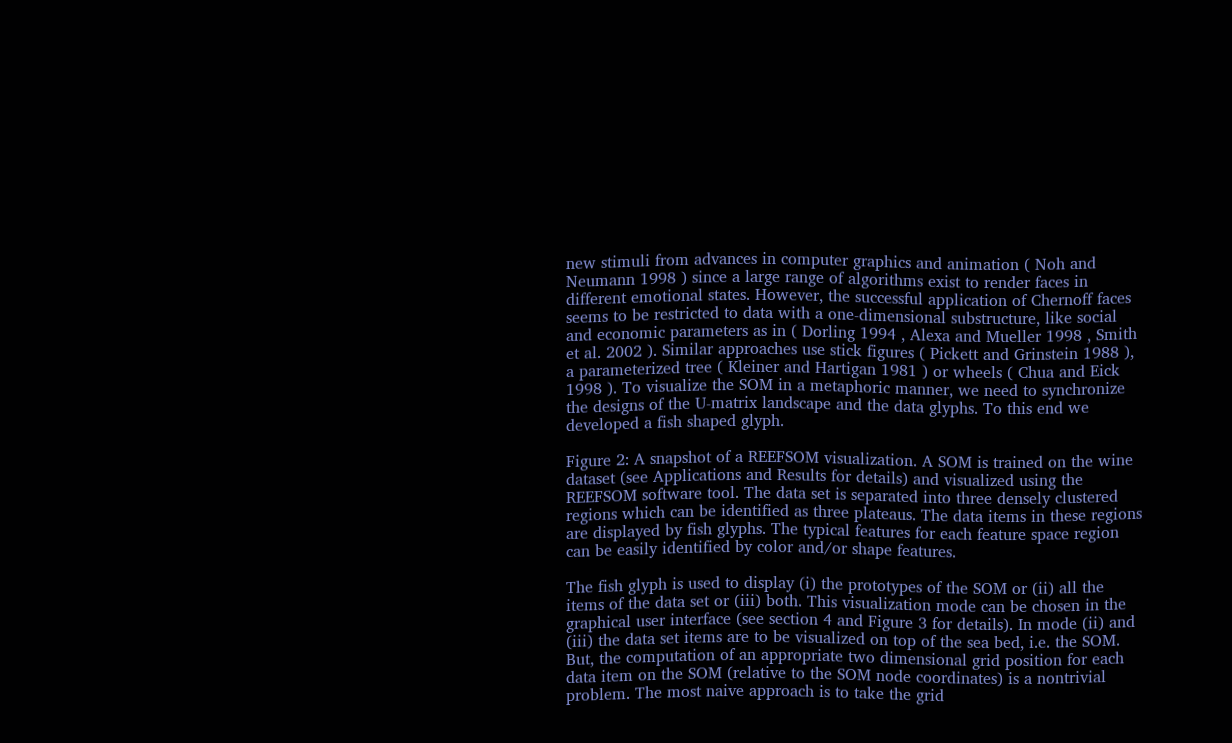new stimuli from advances in computer graphics and animation ( Noh and Neumann 1998 ) since a large range of algorithms exist to render faces in different emotional states. However, the successful application of Chernoff faces seems to be restricted to data with a one-dimensional substructure, like social and economic parameters as in ( Dorling 1994 , Alexa and Mueller 1998 , Smith et al. 2002 ). Similar approaches use stick figures ( Pickett and Grinstein 1988 ), a parameterized tree ( Kleiner and Hartigan 1981 ) or wheels ( Chua and Eick 1998 ). To visualize the SOM in a metaphoric manner, we need to synchronize the designs of the U-matrix landscape and the data glyphs. To this end we developed a fish shaped glyph.

Figure 2: A snapshot of a REEFSOM visualization. A SOM is trained on the wine dataset (see Applications and Results for details) and visualized using the REEFSOM software tool. The data set is separated into three densely clustered regions which can be identified as three plateaus. The data items in these regions are displayed by fish glyphs. The typical features for each feature space region can be easily identified by color and/or shape features.

The fish glyph is used to display (i) the prototypes of the SOM or (ii) all the items of the data set or (iii) both. This visualization mode can be chosen in the graphical user interface (see section 4 and Figure 3 for details). In mode (ii) and (iii) the data set items are to be visualized on top of the sea bed, i.e. the SOM. But, the computation of an appropriate two dimensional grid position for each data item on the SOM (relative to the SOM node coordinates) is a nontrivial problem. The most naive approach is to take the grid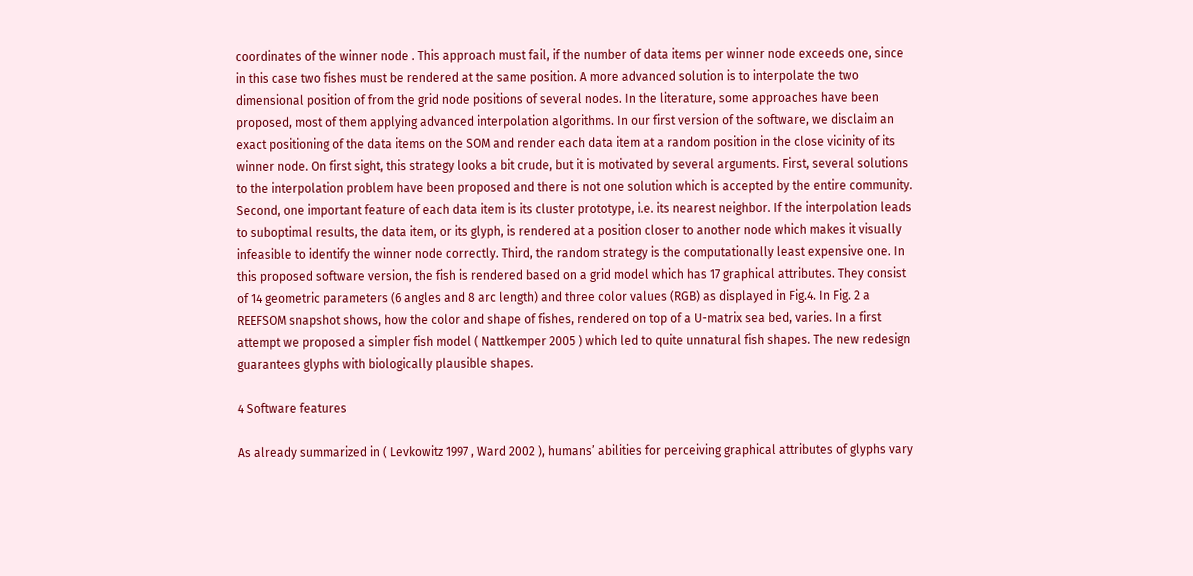coordinates of the winner node . This approach must fail, if the number of data items per winner node exceeds one, since in this case two fishes must be rendered at the same position. A more advanced solution is to interpolate the two dimensional position of from the grid node positions of several nodes. In the literature, some approaches have been proposed, most of them applying advanced interpolation algorithms. In our first version of the software, we disclaim an exact positioning of the data items on the SOM and render each data item at a random position in the close vicinity of its winner node. On first sight, this strategy looks a bit crude, but it is motivated by several arguments. First, several solutions to the interpolation problem have been proposed and there is not one solution which is accepted by the entire community. Second, one important feature of each data item is its cluster prototype, i.e. its nearest neighbor. If the interpolation leads to suboptimal results, the data item, or its glyph, is rendered at a position closer to another node which makes it visually infeasible to identify the winner node correctly. Third, the random strategy is the computationally least expensive one. In this proposed software version, the fish is rendered based on a grid model which has 17 graphical attributes. They consist of 14 geometric parameters (6 angles and 8 arc length) and three color values (RGB) as displayed in Fig.4. In Fig. 2 a REEFSOM snapshot shows, how the color and shape of fishes, rendered on top of a U-matrix sea bed, varies. In a first attempt we proposed a simpler fish model ( Nattkemper 2005 ) which led to quite unnatural fish shapes. The new redesign guarantees glyphs with biologically plausible shapes.

4 Software features

As already summarized in ( Levkowitz 1997 , Ward 2002 ), humans’ abilities for perceiving graphical attributes of glyphs vary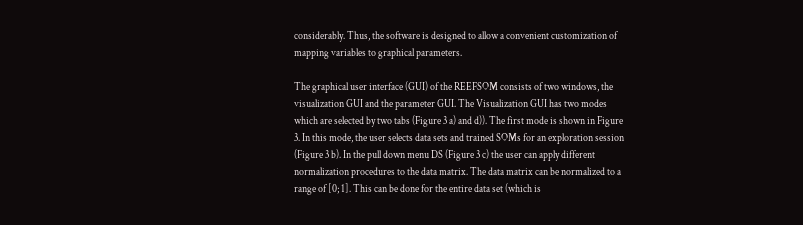considerably. Thus, the software is designed to allow a convenient customization of mapping variables to graphical parameters.

The graphical user interface (GUI) of the REEFSOM consists of two windows, the visualization GUI and the parameter GUI. The Visualization GUI has two modes which are selected by two tabs (Figure 3 a) and d)). The first mode is shown in Figure 3. In this mode, the user selects data sets and trained SOMs for an exploration session (Figure 3 b). In the pull down menu DS (Figure 3 c) the user can apply different normalization procedures to the data matrix. The data matrix can be normalized to a range of [0; 1]. This can be done for the entire data set (which is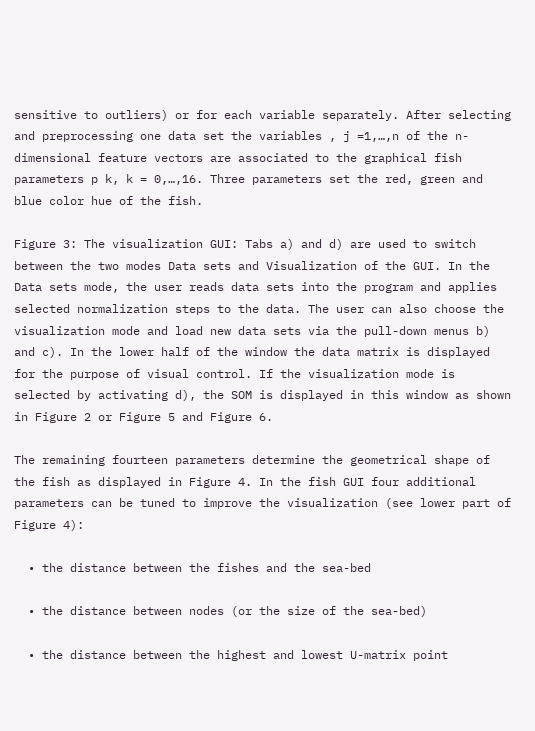sensitive to outliers) or for each variable separately. After selecting and preprocessing one data set the variables , j =1,…,n of the n-dimensional feature vectors are associated to the graphical fish parameters p k, k = 0,…,16. Three parameters set the red, green and blue color hue of the fish.

Figure 3: The visualization GUI: Tabs a) and d) are used to switch between the two modes Data sets and Visualization of the GUI. In the Data sets mode, the user reads data sets into the program and applies selected normalization steps to the data. The user can also choose the visualization mode and load new data sets via the pull-down menus b) and c). In the lower half of the window the data matrix is displayed for the purpose of visual control. If the visualization mode is selected by activating d), the SOM is displayed in this window as shown in Figure 2 or Figure 5 and Figure 6.

The remaining fourteen parameters determine the geometrical shape of the fish as displayed in Figure 4. In the fish GUI four additional parameters can be tuned to improve the visualization (see lower part of Figure 4):

  • the distance between the fishes and the sea-bed

  • the distance between nodes (or the size of the sea-bed)

  • the distance between the highest and lowest U-matrix point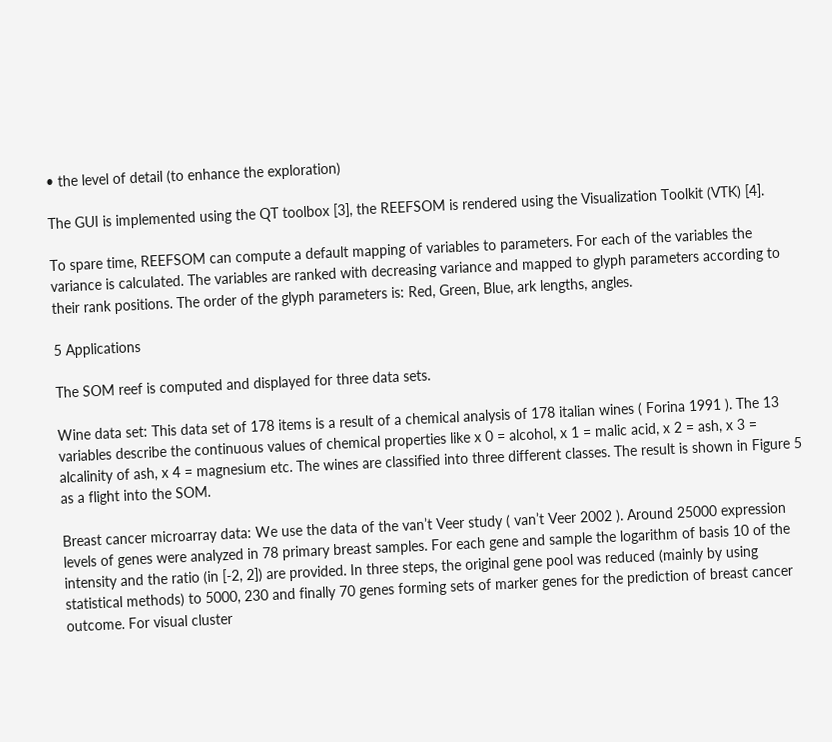• the level of detail (to enhance the exploration)

The GUI is implemented using the QT toolbox [3], the REEFSOM is rendered using the Visualization Toolkit (VTK) [4].

To spare time, REEFSOM can compute a default mapping of variables to parameters. For each of the variables the variance is calculated. The variables are ranked with decreasing variance and mapped to glyph parameters according to their rank positions. The order of the glyph parameters is: Red, Green, Blue, ark lengths, angles.

5 Applications

The SOM reef is computed and displayed for three data sets.

Wine data set: This data set of 178 items is a result of a chemical analysis of 178 italian wines ( Forina 1991 ). The 13 variables describe the continuous values of chemical properties like x 0 = alcohol, x 1 = malic acid, x 2 = ash, x 3 = alcalinity of ash, x 4 = magnesium etc. The wines are classified into three different classes. The result is shown in Figure 5 as a flight into the SOM.

Breast cancer microarray data: We use the data of the van’t Veer study ( van’t Veer 2002 ). Around 25000 expression levels of genes were analyzed in 78 primary breast samples. For each gene and sample the logarithm of basis 10 of the intensity and the ratio (in [-2, 2]) are provided. In three steps, the original gene pool was reduced (mainly by using statistical methods) to 5000, 230 and finally 70 genes forming sets of marker genes for the prediction of breast cancer outcome. For visual cluster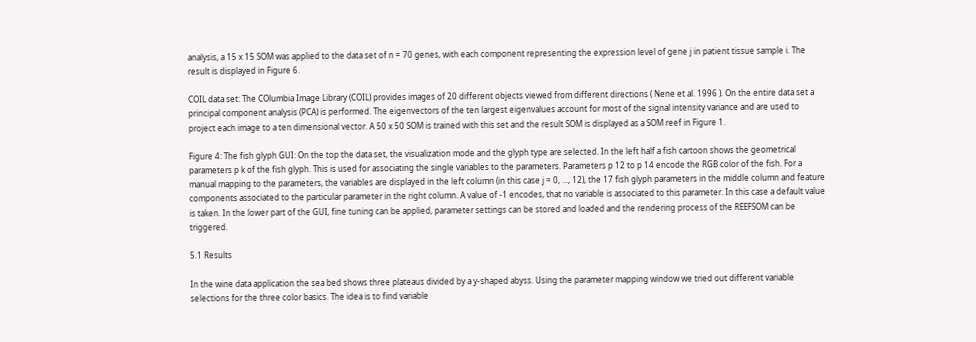analysis, a 15 x 15 SOM was applied to the data set of n = 70 genes, with each component representing the expression level of gene j in patient tissue sample i. The result is displayed in Figure 6.

COIL data set: The COlumbia Image Library (COIL) provides images of 20 different objects viewed from different directions ( Nene et al. 1996 ). On the entire data set a principal component analysis (PCA) is performed. The eigenvectors of the ten largest eigenvalues account for most of the signal intensity variance and are used to project each image to a ten dimensional vector. A 50 x 50 SOM is trained with this set and the result SOM is displayed as a SOM reef in Figure 1.

Figure 4: The fish glyph GUI: On the top the data set, the visualization mode and the glyph type are selected. In the left half a fish cartoon shows the geometrical parameters p k of the fish glyph. This is used for associating the single variables to the parameters. Parameters p 12 to p 14 encode the RGB color of the fish. For a manual mapping to the parameters, the variables are displayed in the left column (in this case j = 0, ..., 12), the 17 fish glyph parameters in the middle column and feature components associated to the particular parameter in the right column. A value of -1 encodes, that no variable is associated to this parameter. In this case a default value is taken. In the lower part of the GUI, fine tuning can be applied, parameter settings can be stored and loaded and the rendering process of the REEFSOM can be triggered.

5.1 Results

In the wine data application the sea bed shows three plateaus divided by a y-shaped abyss. Using the parameter mapping window we tried out different variable selections for the three color basics. The idea is to find variable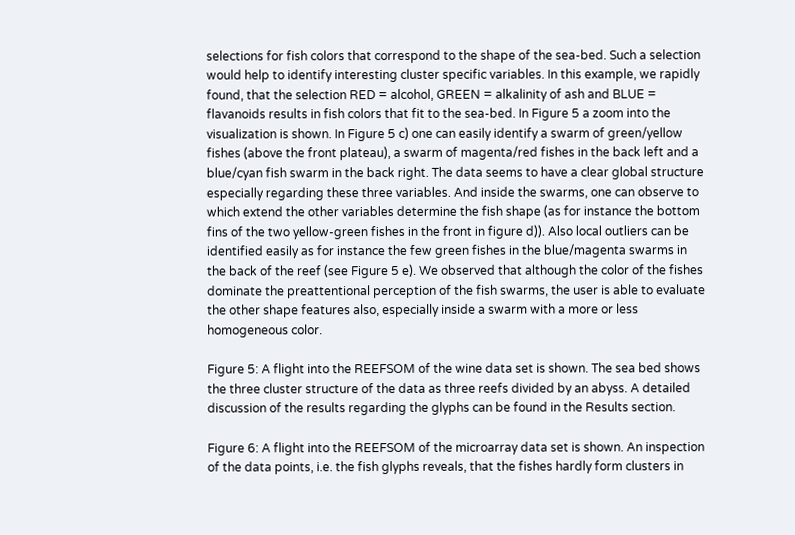selections for fish colors that correspond to the shape of the sea-bed. Such a selection would help to identify interesting cluster specific variables. In this example, we rapidly found, that the selection RED = alcohol, GREEN = alkalinity of ash and BLUE = flavanoids results in fish colors that fit to the sea-bed. In Figure 5 a zoom into the visualization is shown. In Figure 5 c) one can easily identify a swarm of green/yellow fishes (above the front plateau), a swarm of magenta/red fishes in the back left and a blue/cyan fish swarm in the back right. The data seems to have a clear global structure especially regarding these three variables. And inside the swarms, one can observe to which extend the other variables determine the fish shape (as for instance the bottom fins of the two yellow-green fishes in the front in figure d)). Also local outliers can be identified easily as for instance the few green fishes in the blue/magenta swarms in the back of the reef (see Figure 5 e). We observed that although the color of the fishes dominate the preattentional perception of the fish swarms, the user is able to evaluate the other shape features also, especially inside a swarm with a more or less homogeneous color.

Figure 5: A flight into the REEFSOM of the wine data set is shown. The sea bed shows the three cluster structure of the data as three reefs divided by an abyss. A detailed discussion of the results regarding the glyphs can be found in the Results section.

Figure 6: A flight into the REEFSOM of the microarray data set is shown. An inspection of the data points, i.e. the fish glyphs reveals, that the fishes hardly form clusters in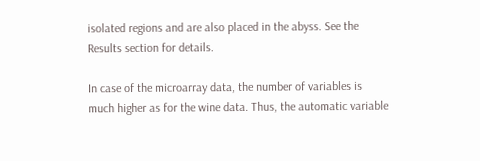isolated regions and are also placed in the abyss. See the Results section for details.

In case of the microarray data, the number of variables is much higher as for the wine data. Thus, the automatic variable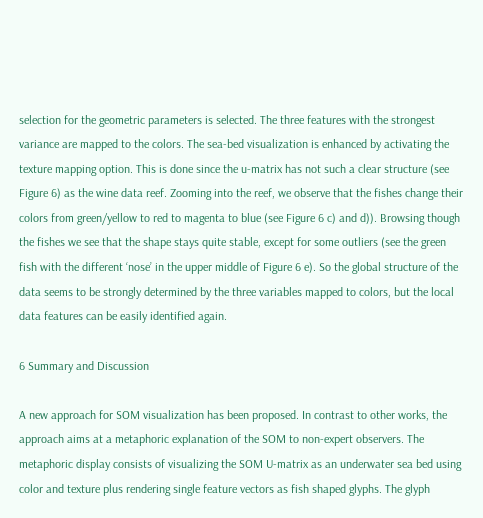selection for the geometric parameters is selected. The three features with the strongest variance are mapped to the colors. The sea-bed visualization is enhanced by activating the texture mapping option. This is done since the u-matrix has not such a clear structure (see Figure 6) as the wine data reef. Zooming into the reef, we observe that the fishes change their colors from green/yellow to red to magenta to blue (see Figure 6 c) and d)). Browsing though the fishes we see that the shape stays quite stable, except for some outliers (see the green fish with the different ‘nose’ in the upper middle of Figure 6 e). So the global structure of the data seems to be strongly determined by the three variables mapped to colors, but the local data features can be easily identified again.

6 Summary and Discussion

A new approach for SOM visualization has been proposed. In contrast to other works, the approach aims at a metaphoric explanation of the SOM to non-expert observers. The metaphoric display consists of visualizing the SOM U-matrix as an underwater sea bed using color and texture plus rendering single feature vectors as fish shaped glyphs. The glyph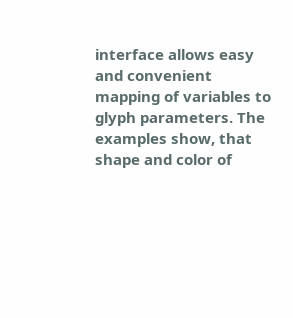interface allows easy and convenient mapping of variables to glyph parameters. The examples show, that shape and color of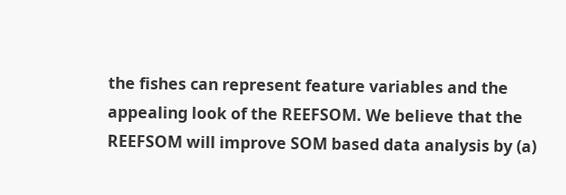the fishes can represent feature variables and the appealing look of the REEFSOM. We believe that the REEFSOM will improve SOM based data analysis by (a)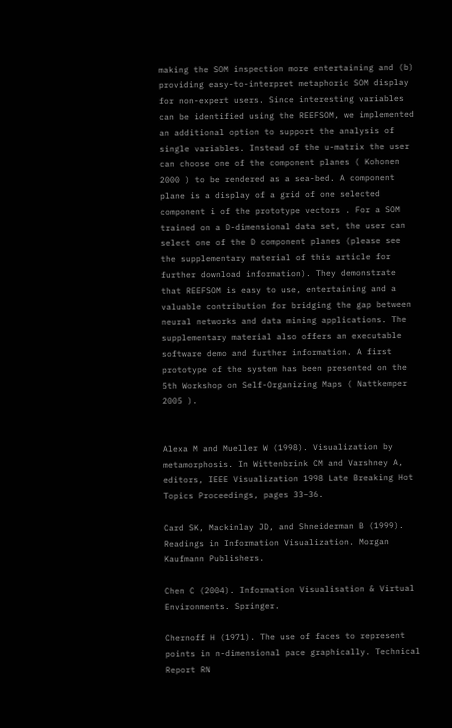making the SOM inspection more entertaining and (b) providing easy-to-interpret metaphoric SOM display for non-expert users. Since interesting variables can be identified using the REEFSOM, we implemented an additional option to support the analysis of single variables. Instead of the u-matrix the user can choose one of the component planes ( Kohonen 2000 ) to be rendered as a sea-bed. A component plane is a display of a grid of one selected component i of the prototype vectors . For a SOM trained on a D-dimensional data set, the user can select one of the D component planes (please see the supplementary material of this article for further download information). They demonstrate that REEFSOM is easy to use, entertaining and a valuable contribution for bridging the gap between neural networks and data mining applications. The supplementary material also offers an executable software demo and further information. A first prototype of the system has been presented on the 5th Workshop on Self-Organizing Maps ( Nattkemper 2005 ).


Alexa M and Mueller W (1998). Visualization by metamorphosis. In Wittenbrink CM and Varshney A, editors, IEEE Visualization 1998 Late Breaking Hot Topics Proceedings, pages 33–36.

Card SK, Mackinlay JD, and Shneiderman B (1999). Readings in Information Visualization. Morgan Kaufmann Publishers.

Chen C (2004). Information Visualisation & Virtual Environments. Springer.

Chernoff H (1971). The use of faces to represent points in n-dimensional pace graphically. Technical Report RN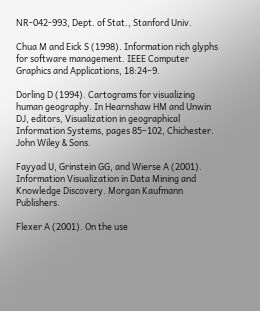NR-042-993, Dept. of Stat., Stanford Univ.

Chua M and Eick S (1998). Information rich glyphs for software management. IEEE Computer Graphics and Applications, 18:24–9.

Dorling D (1994). Cartograms for visualizing human geography. In Hearnshaw HM and Unwin DJ, editors, Visualization in geographical Information Systems, pages 85–102, Chichester. John Wiley & Sons.

Fayyad U, Grinstein GG, and Wierse A (2001). Information Visualization in Data Mining and Knowledge Discovery. Morgan Kaufmann Publishers.

Flexer A (2001). On the use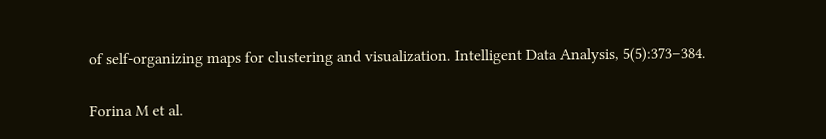of self-organizing maps for clustering and visualization. Intelligent Data Analysis, 5(5):373–384.

Forina M et al.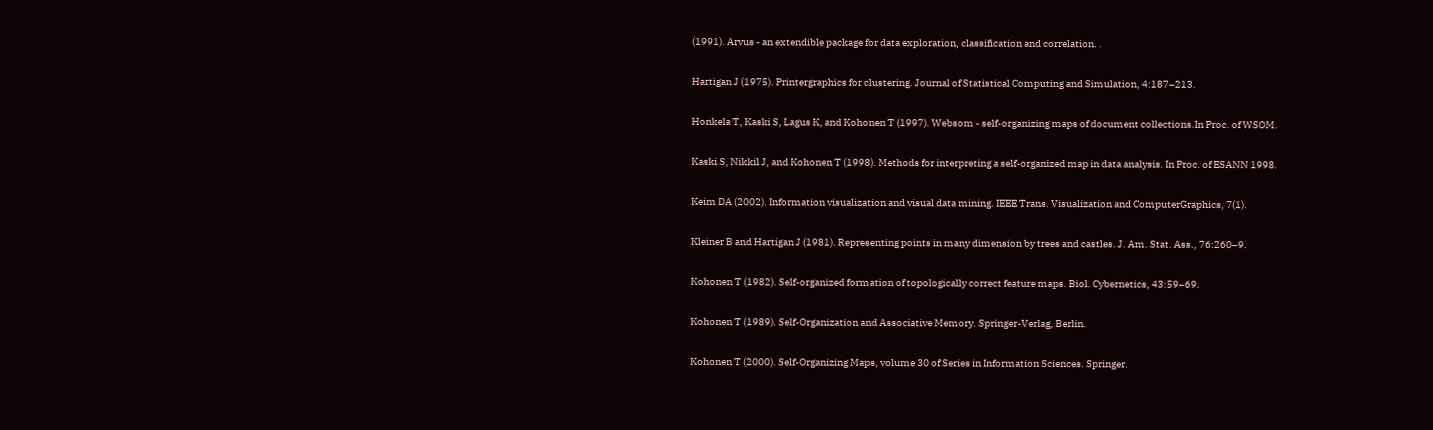(1991). Arvus - an extendible package for data exploration, classification and correlation. .

Hartigan J (1975). Printergraphics for clustering. Journal of Statistical Computing and Simulation, 4:187–213.

Honkela T, Kaski S, Lagus K, and Kohonen T (1997). Websom - self-organizing maps of document collections.In Proc. of WSOM.

Kaski S, Nikkil J, and Kohonen T (1998). Methods for interpreting a self-organized map in data analysis. In Proc. of ESANN 1998.

Keim DA (2002). Information visualization and visual data mining. IEEE Trans. Visualization and ComputerGraphics, 7(1).

Kleiner B and Hartigan J (1981). Representing points in many dimension by trees and castles. J. Am. Stat. Ass., 76:260–9.

Kohonen T (1982). Self-organized formation of topologically correct feature maps. Biol. Cybernetics, 43:59–69.

Kohonen T (1989). Self-Organization and Associative Memory. Springer-Verlag, Berlin.

Kohonen T (2000). Self-Organizing Maps, volume 30 of Series in Information Sciences. Springer.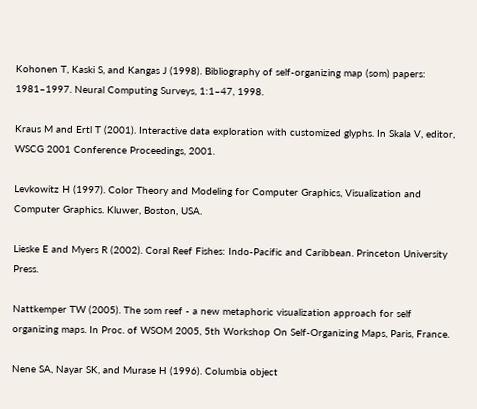Kohonen T, Kaski S, and Kangas J (1998). Bibliography of self-organizing map (som) papers: 1981–1997. Neural Computing Surveys, 1:1–47, 1998.

Kraus M and Ertl T (2001). Interactive data exploration with customized glyphs. In Skala V, editor, WSCG 2001 Conference Proceedings, 2001.

Levkowitz H (1997). Color Theory and Modeling for Computer Graphics, Visualization and Computer Graphics. Kluwer, Boston, USA.

Lieske E and Myers R (2002). Coral Reef Fishes: Indo-Pacific and Caribbean. Princeton University Press.

Nattkemper TW (2005). The som reef - a new metaphoric visualization approach for self organizing maps. In Proc. of WSOM 2005, 5th Workshop On Self-Organizing Maps, Paris, France.

Nene SA, Nayar SK, and Murase H (1996). Columbia object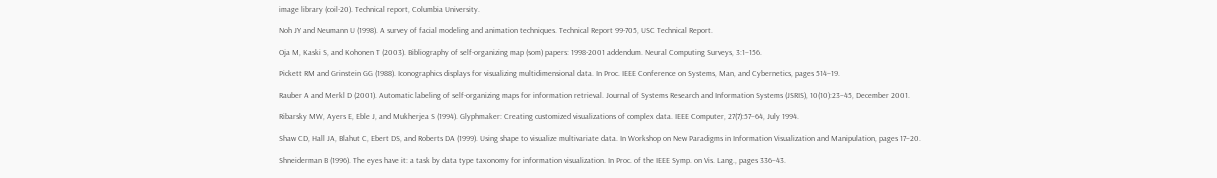image library (coil-20). Technical report, Columbia University.

Noh JY and Neumann U (1998). A survey of facial modeling and animation techniques. Technical Report 99-705, USC Technical Report.

Oja M, Kaski S, and Kohonen T (2003). Bibliography of self-organizing map (som) papers: 1998-2001 addendum. Neural Computing Surveys, 3:1–156.

Pickett RM and Grinstein GG (1988). Iconographics displays for visualizing multidimensional data. In Proc. IEEE Conference on Systems, Man, and Cybernetics, pages 514–19.

Rauber A and Merkl D (2001). Automatic labeling of self-organizing maps for information retrieval. Journal of Systems Research and Information Systems (JSRIS), 10(10):23–45, December 2001.

Ribarsky MW, Ayers E, Eble J, and Mukherjea S (1994). Glyphmaker: Creating customized visualizations of complex data. IEEE Computer, 27(7):57–64, July 1994.

Shaw CD, Hall JA, Blahut C, Ebert DS, and Roberts DA (1999). Using shape to visualize multivariate data. In Workshop on New Paradigms in Information Visualization and Manipulation, pages 17–20.

Shneiderman B (1996). The eyes have it: a task by data type taxonomy for information visualization. In Proc. of the IEEE Symp. on Vis. Lang., pages 336–43.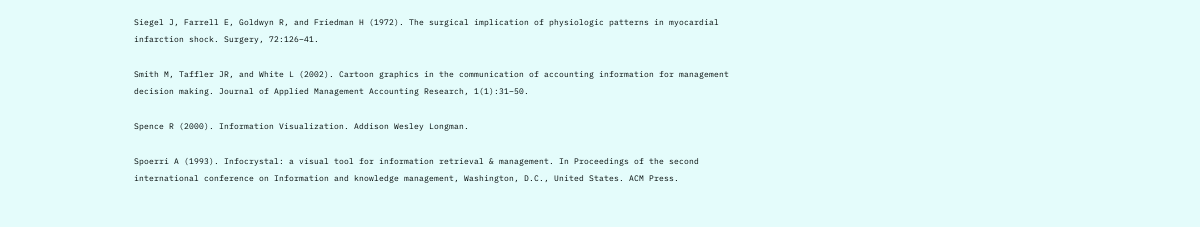Siegel J, Farrell E, Goldwyn R, and Friedman H (1972). The surgical implication of physiologic patterns in myocardial infarction shock. Surgery, 72:126–41.

Smith M, Taffler JR, and White L (2002). Cartoon graphics in the communication of accounting information for management decision making. Journal of Applied Management Accounting Research, 1(1):31–50.

Spence R (2000). Information Visualization. Addison Wesley Longman.

Spoerri A (1993). Infocrystal: a visual tool for information retrieval & management. In Proceedings of the second international conference on Information and knowledge management, Washington, D.C., United States. ACM Press.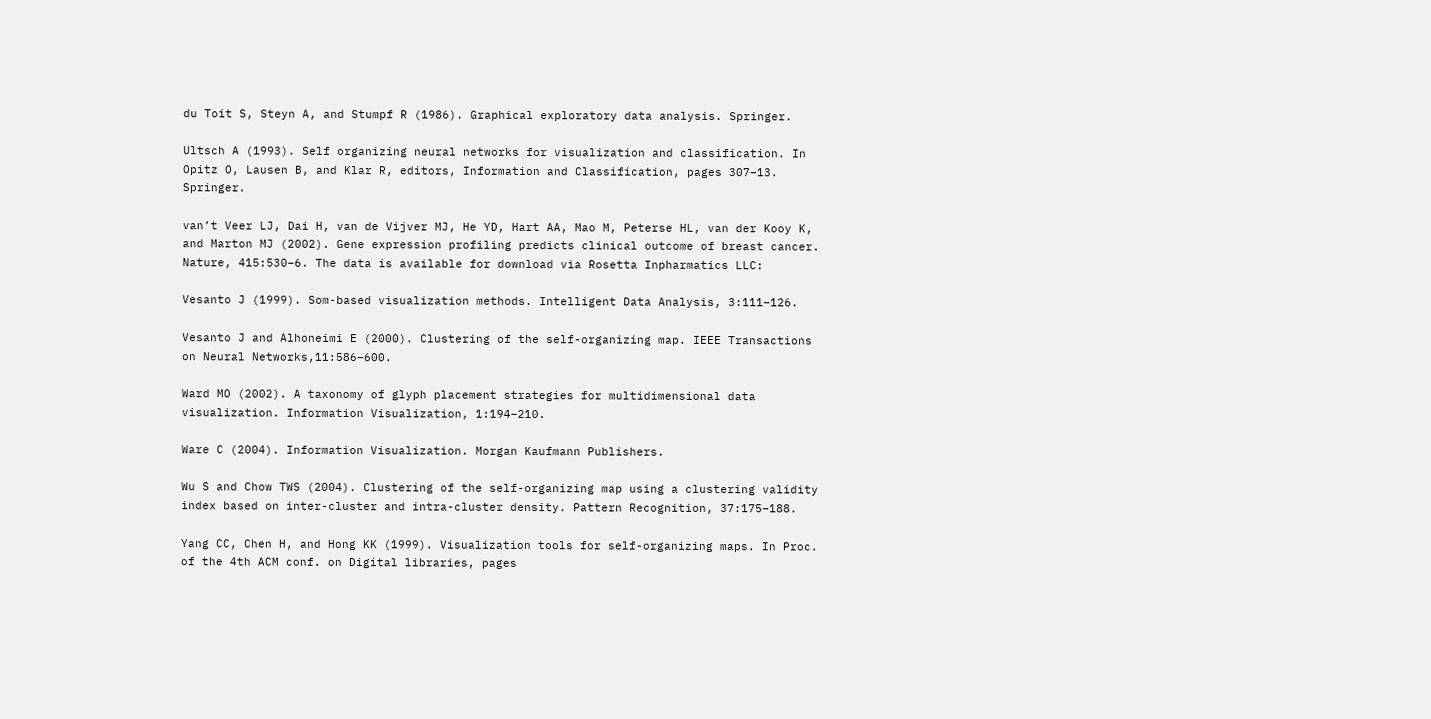du Toit S, Steyn A, and Stumpf R (1986). Graphical exploratory data analysis. Springer.

Ultsch A (1993). Self organizing neural networks for visualization and classification. In Opitz O, Lausen B, and Klar R, editors, Information and Classification, pages 307–13. Springer.

van’t Veer LJ, Dai H, van de Vijver MJ, He YD, Hart AA, Mao M, Peterse HL, van der Kooy K, and Marton MJ (2002). Gene expression profiling predicts clinical outcome of breast cancer. Nature, 415:530–6. The data is available for download via Rosetta Inpharmatics LLC:

Vesanto J (1999). Som-based visualization methods. Intelligent Data Analysis, 3:111–126.

Vesanto J and Alhoneimi E (2000). Clustering of the self-organizing map. IEEE Transactions on Neural Networks,11:586–600.

Ward MO (2002). A taxonomy of glyph placement strategies for multidimensional data visualization. Information Visualization, 1:194–210.

Ware C (2004). Information Visualization. Morgan Kaufmann Publishers.

Wu S and Chow TWS (2004). Clustering of the self-organizing map using a clustering validity index based on inter-cluster and intra-cluster density. Pattern Recognition, 37:175–188.

Yang CC, Chen H, and Hong KK (1999). Visualization tools for self-organizing maps. In Proc. of the 4th ACM conf. on Digital libraries, pages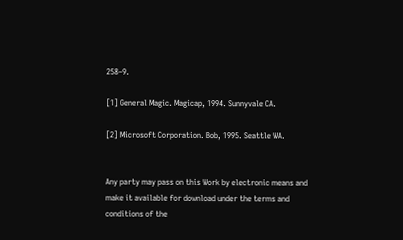258–9.

[1] General Magic. Magicap, 1994. Sunnyvale CA.

[2] Microsoft Corporation. Bob, 1995. Seattle WA.


Any party may pass on this Work by electronic means and make it available for download under the terms and conditions of the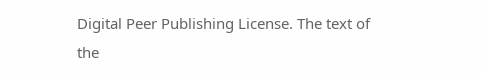Digital Peer Publishing License. The text of the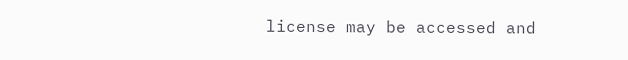license may be accessed and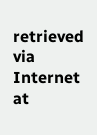retrieved via Internet at